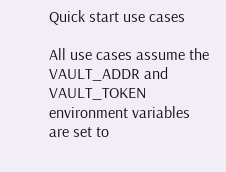Quick start use cases

All use cases assume the VAULT_ADDR and VAULT_TOKEN environment variables are set to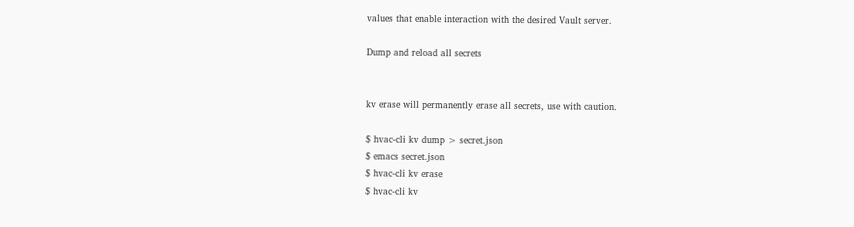values that enable interaction with the desired Vault server.

Dump and reload all secrets


kv erase will permanently erase all secrets, use with caution.

$ hvac-cli kv dump > secret.json
$ emacs secret.json
$ hvac-cli kv erase
$ hvac-cli kv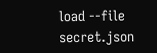load --file secret.json